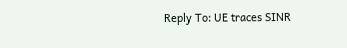Reply To: UE traces SINR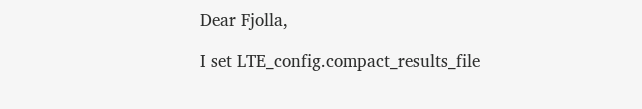Dear Fjolla,

I set LTE_config.compact_results_file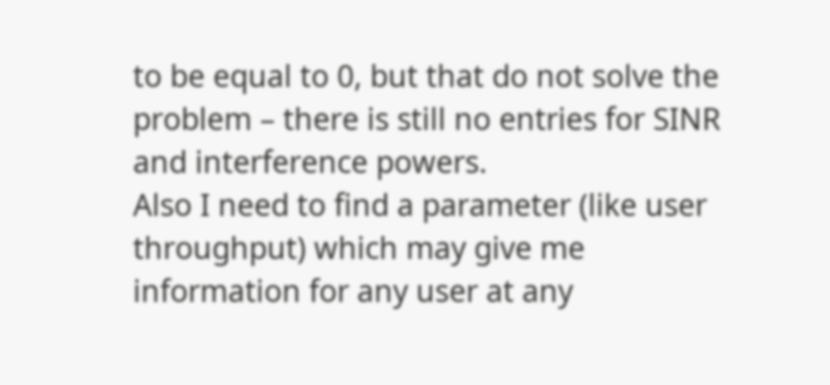to be equal to 0, but that do not solve the problem – there is still no entries for SINR and interference powers.
Also I need to find a parameter (like user throughput) which may give me information for any user at any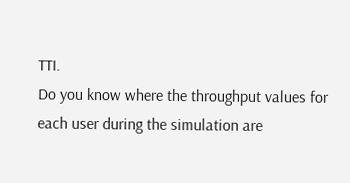TTI.
Do you know where the throughput values for each user during the simulation are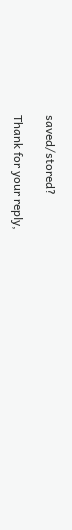saved/stored?

Thank for your reply,